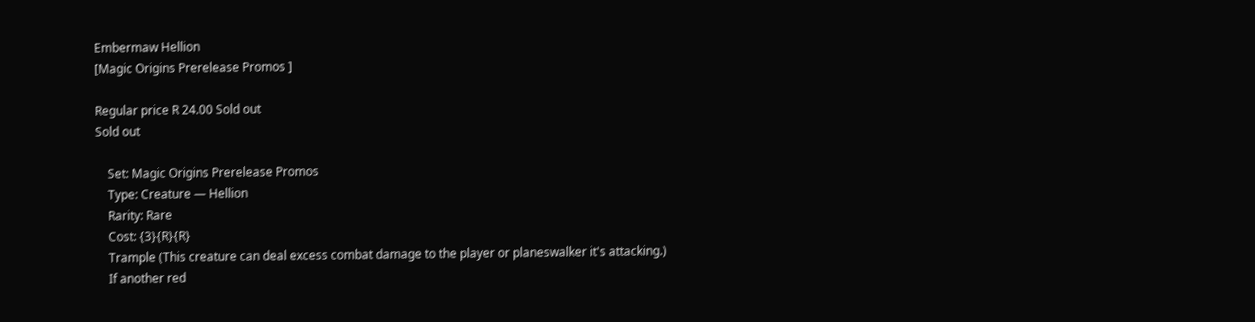Embermaw Hellion
[Magic Origins Prerelease Promos ]

Regular price R 24.00 Sold out
Sold out

    Set: Magic Origins Prerelease Promos
    Type: Creature — Hellion
    Rarity: Rare
    Cost: {3}{R}{R}
    Trample (This creature can deal excess combat damage to the player or planeswalker it's attacking.)
    If another red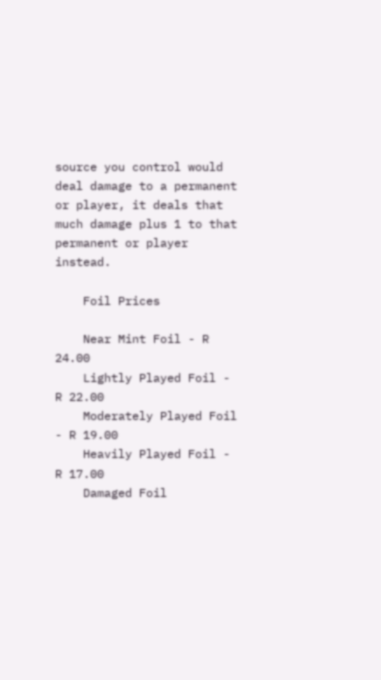source you control would deal damage to a permanent or player, it deals that much damage plus 1 to that permanent or player instead.

    Foil Prices

    Near Mint Foil - R 24.00
    Lightly Played Foil - R 22.00
    Moderately Played Foil - R 19.00
    Heavily Played Foil - R 17.00
    Damaged Foil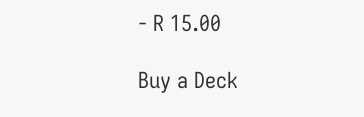- R 15.00

Buy a Deck